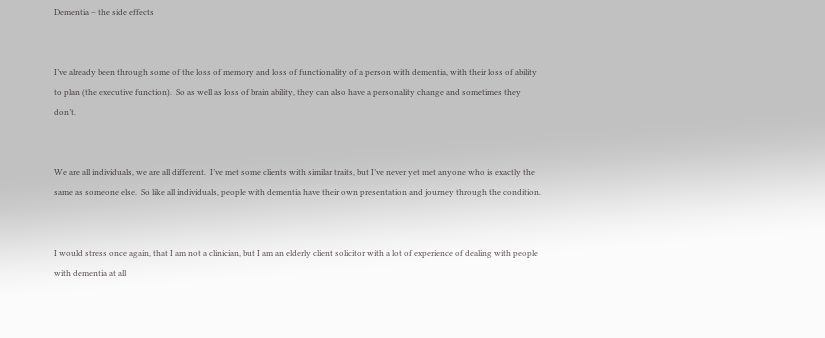Dementia – the side effects


I’ve already been through some of the loss of memory and loss of functionality of a person with dementia, with their loss of ability to plan (the executive function).  So as well as loss of brain ability, they can also have a personality change and sometimes they don’t.


We are all individuals, we are all different.  I’ve met some clients with similar traits, but I’ve never yet met anyone who is exactly the same as someone else.  So like all individuals, people with dementia have their own presentation and journey through the condition.


I would stress once again, that I am not a clinician, but I am an elderly client solicitor with a lot of experience of dealing with people with dementia at all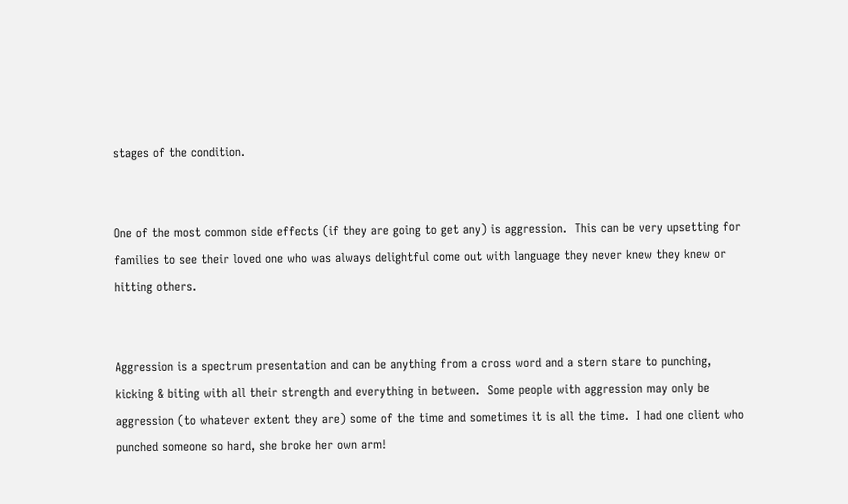stages of the condition.


One of the most common side effects (if they are going to get any) is aggression.  This can be very upsetting for families to see their loved one who was always delightful come out with language they never knew they knew or hitting others.


Aggression is a spectrum presentation and can be anything from a cross word and a stern stare to punching, kicking & biting with all their strength and everything in between.  Some people with aggression may only be aggression (to whatever extent they are) some of the time and sometimes it is all the time.  I had one client who punched someone so hard, she broke her own arm!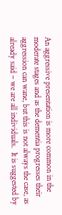An aggressive presentation is more common in the moderate stages and as the dementia progresses their aggression can wane, but this is not always the case, as already said – we are all individuals.  It is suggested by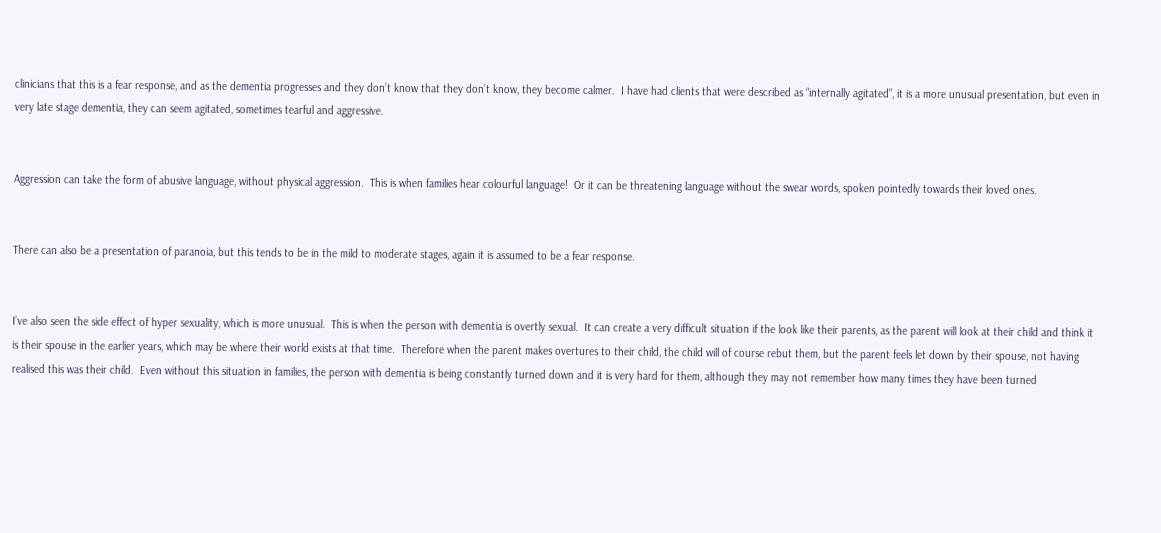clinicians that this is a fear response, and as the dementia progresses and they don’t know that they don’t know, they become calmer.  I have had clients that were described as “internally agitated”, it is a more unusual presentation, but even in very late stage dementia, they can seem agitated, sometimes tearful and aggressive.


Aggression can take the form of abusive language, without physical aggression.  This is when families hear colourful language!  Or it can be threatening language without the swear words, spoken pointedly towards their loved ones.


There can also be a presentation of paranoia, but this tends to be in the mild to moderate stages, again it is assumed to be a fear response.


I’ve also seen the side effect of hyper sexuality, which is more unusual.  This is when the person with dementia is overtly sexual.  It can create a very difficult situation if the look like their parents, as the parent will look at their child and think it is their spouse in the earlier years, which may be where their world exists at that time.  Therefore when the parent makes overtures to their child, the child will of course rebut them, but the parent feels let down by their spouse, not having realised this was their child.  Even without this situation in families, the person with dementia is being constantly turned down and it is very hard for them, although they may not remember how many times they have been turned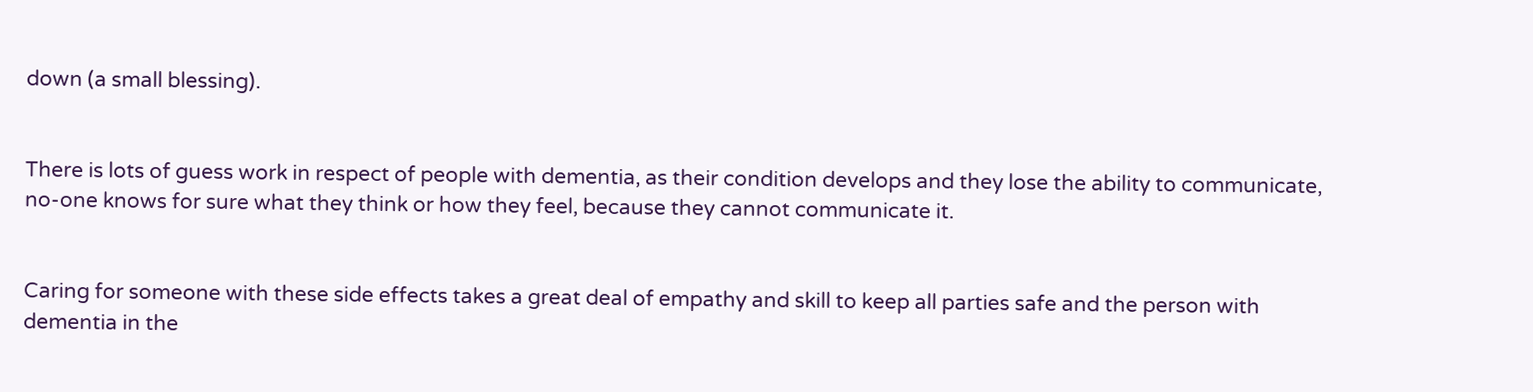down (a small blessing).


There is lots of guess work in respect of people with dementia, as their condition develops and they lose the ability to communicate, no-one knows for sure what they think or how they feel, because they cannot communicate it.


Caring for someone with these side effects takes a great deal of empathy and skill to keep all parties safe and the person with dementia in the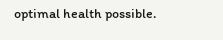optimal health possible.